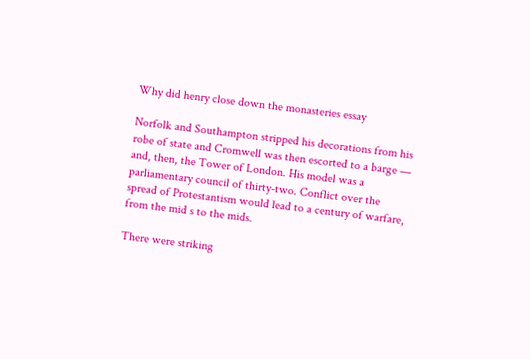Why did henry close down the monasteries essay

Norfolk and Southampton stripped his decorations from his robe of state and Cromwell was then escorted to a barge — and, then, the Tower of London. His model was a parliamentary council of thirty-two. Conflict over the spread of Protestantism would lead to a century of warfare, from the mid s to the mids.

There were striking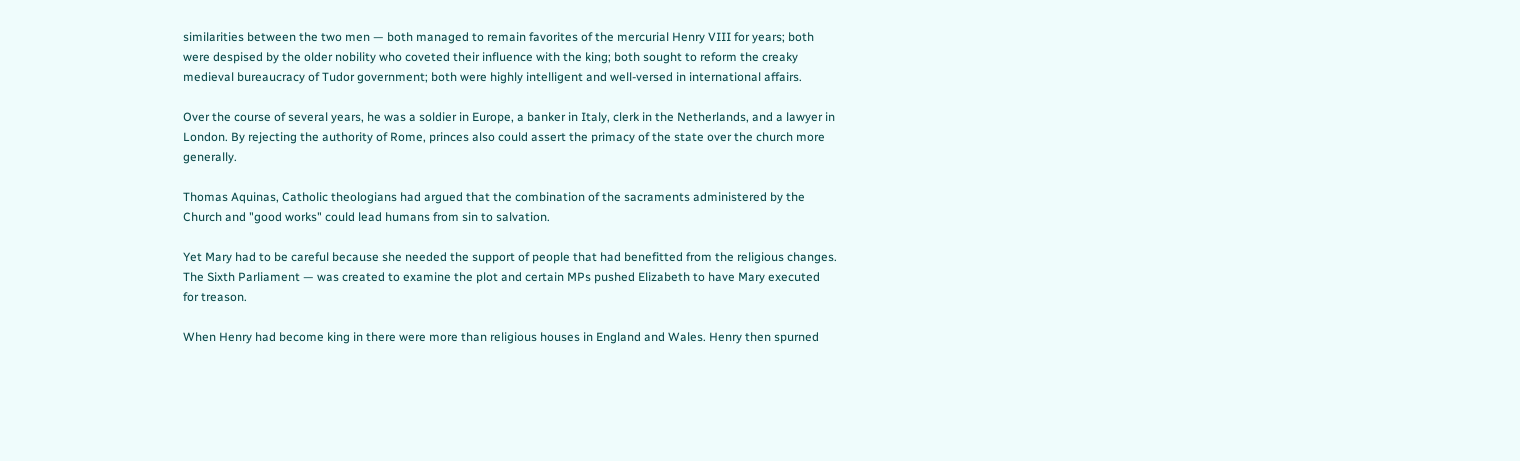similarities between the two men — both managed to remain favorites of the mercurial Henry VIII for years; both were despised by the older nobility who coveted their influence with the king; both sought to reform the creaky medieval bureaucracy of Tudor government; both were highly intelligent and well-versed in international affairs.

Over the course of several years, he was a soldier in Europe, a banker in Italy, clerk in the Netherlands, and a lawyer in London. By rejecting the authority of Rome, princes also could assert the primacy of the state over the church more generally.

Thomas Aquinas, Catholic theologians had argued that the combination of the sacraments administered by the Church and "good works" could lead humans from sin to salvation.

Yet Mary had to be careful because she needed the support of people that had benefitted from the religious changes. The Sixth Parliament — was created to examine the plot and certain MPs pushed Elizabeth to have Mary executed for treason.

When Henry had become king in there were more than religious houses in England and Wales. Henry then spurned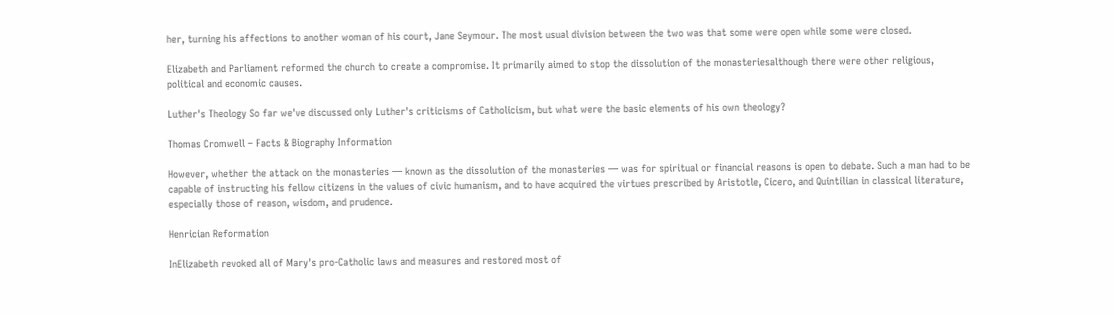her, turning his affections to another woman of his court, Jane Seymour. The most usual division between the two was that some were open while some were closed.

Elizabeth and Parliament reformed the church to create a compromise. It primarily aimed to stop the dissolution of the monasteriesalthough there were other religious, political and economic causes.

Luther's Theology So far we've discussed only Luther's criticisms of Catholicism, but what were the basic elements of his own theology?

Thomas Cromwell – Facts & Biography Information

However, whether the attack on the monasteries — known as the dissolution of the monasteries — was for spiritual or financial reasons is open to debate. Such a man had to be capable of instructing his fellow citizens in the values of civic humanism, and to have acquired the virtues prescribed by Aristotle, Cicero, and Quintilian in classical literature, especially those of reason, wisdom, and prudence.

Henrician Reformation

InElizabeth revoked all of Mary's pro-Catholic laws and measures and restored most of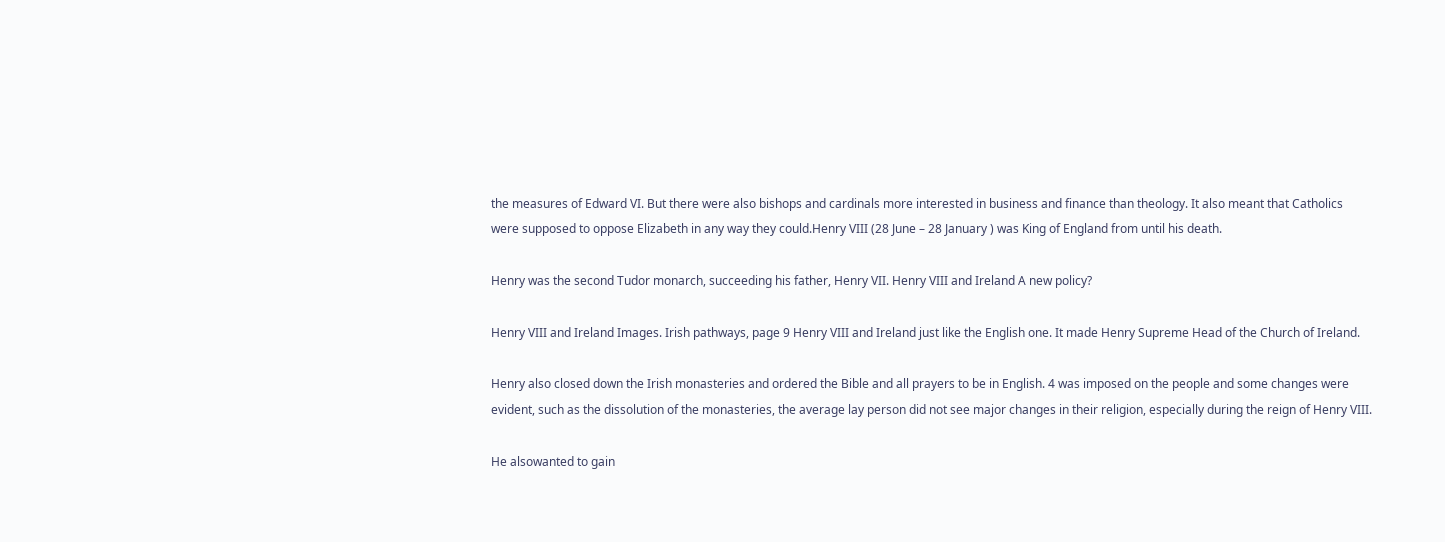the measures of Edward VI. But there were also bishops and cardinals more interested in business and finance than theology. It also meant that Catholics were supposed to oppose Elizabeth in any way they could.Henry VIII (28 June – 28 January ) was King of England from until his death.

Henry was the second Tudor monarch, succeeding his father, Henry VII. Henry VIII and Ireland A new policy?

Henry VIII and Ireland Images. Irish pathways, page 9 Henry VIII and Ireland just like the English one. It made Henry Supreme Head of the Church of Ireland.

Henry also closed down the Irish monasteries and ordered the Bible and all prayers to be in English. 4 was imposed on the people and some changes were evident, such as the dissolution of the monasteries, the average lay person did not see major changes in their religion, especially during the reign of Henry VIII.

He alsowanted to gain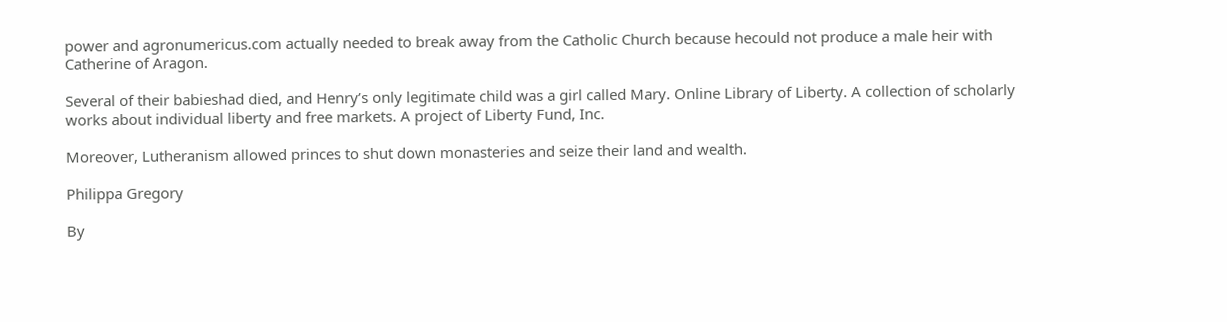power and agronumericus.com actually needed to break away from the Catholic Church because hecould not produce a male heir with Catherine of Aragon.

Several of their babieshad died, and Henry’s only legitimate child was a girl called Mary. Online Library of Liberty. A collection of scholarly works about individual liberty and free markets. A project of Liberty Fund, Inc.

Moreover, Lutheranism allowed princes to shut down monasteries and seize their land and wealth.

Philippa Gregory

By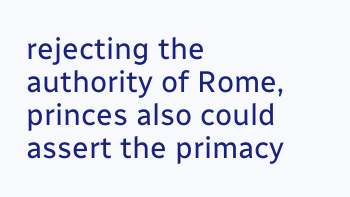rejecting the authority of Rome, princes also could assert the primacy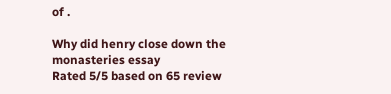of .

Why did henry close down the monasteries essay
Rated 5/5 based on 65 review